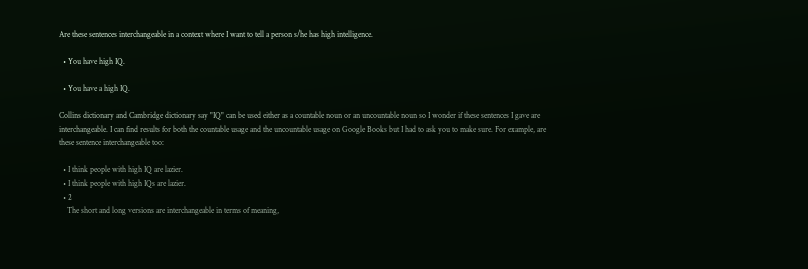Are these sentences interchangeable in a context where I want to tell a person s/he has high intelligence.

  • You have high IQ.

  • You have a high IQ.

Collins dictionary and Cambridge dictionary say "IQ" can be used either as a countable noun or an uncountable noun so I wonder if these sentences I gave are interchangeable. I can find results for both the countable usage and the uncountable usage on Google Books but I had to ask you to make sure. For example, are these sentence interchangeable too:

  • I think people with high IQ are lazier.
  • I think people with high IQs are lazier.
  • 2
    The short and long versions are interchangeable in terms of meaning,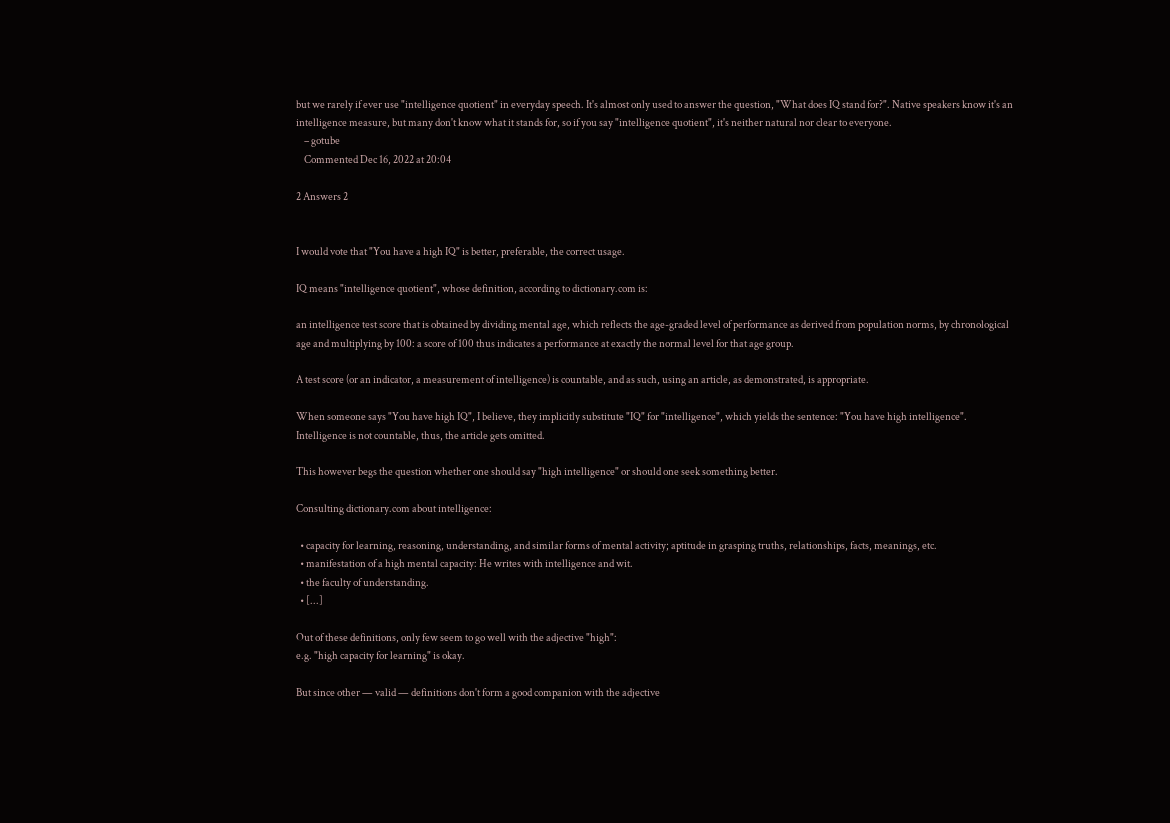but we rarely if ever use "intelligence quotient" in everyday speech. It's almost only used to answer the question, "What does IQ stand for?". Native speakers know it's an intelligence measure, but many don't know what it stands for, so if you say "intelligence quotient", it's neither natural nor clear to everyone.
    – gotube
    Commented Dec 16, 2022 at 20:04

2 Answers 2


I would vote that "You have a high IQ" is better, preferable, the correct usage.

IQ means "intelligence quotient", whose definition, according to dictionary.com is:

an intelligence test score that is obtained by dividing mental age, which reflects the age-graded level of performance as derived from population norms, by chronological age and multiplying by 100: a score of 100 thus indicates a performance at exactly the normal level for that age group.

A test score (or an indicator, a measurement of intelligence) is countable, and as such, using an article, as demonstrated, is appropriate.

When someone says "You have high IQ", I believe, they implicitly substitute "IQ" for "intelligence", which yields the sentence: "You have high intelligence". Intelligence is not countable, thus, the article gets omitted.

This however begs the question whether one should say "high intelligence" or should one seek something better.

Consulting dictionary.com about intelligence:

  • capacity for learning, reasoning, understanding, and similar forms of mental activity; aptitude in grasping truths, relationships, facts, meanings, etc.
  • manifestation of a high mental capacity: He writes with intelligence and wit.
  • the faculty of understanding.
  • [...]

Out of these definitions, only few seem to go well with the adjective "high":
e.g. "high capacity for learning" is okay.

But since other — valid — definitions don't form a good companion with the adjective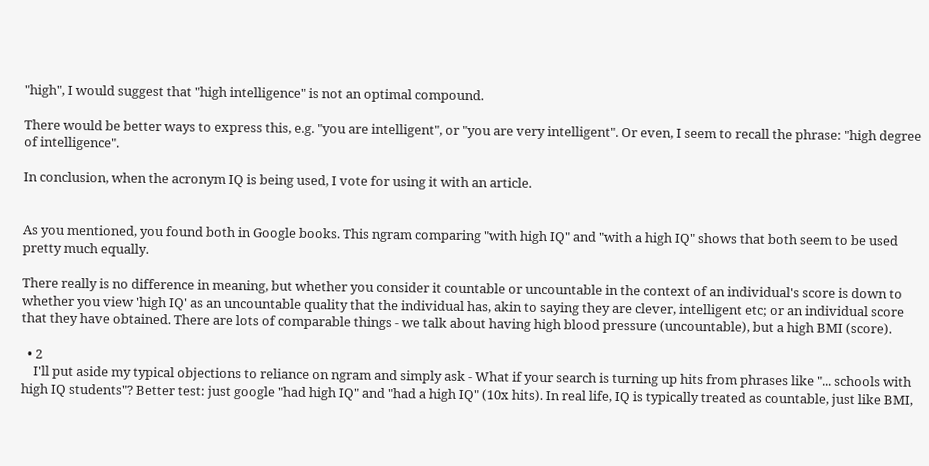"high", I would suggest that "high intelligence" is not an optimal compound.

There would be better ways to express this, e.g. "you are intelligent", or "you are very intelligent". Or even, I seem to recall the phrase: "high degree of intelligence".

In conclusion, when the acronym IQ is being used, I vote for using it with an article.


As you mentioned, you found both in Google books. This ngram comparing "with high IQ" and "with a high IQ" shows that both seem to be used pretty much equally.

There really is no difference in meaning, but whether you consider it countable or uncountable in the context of an individual's score is down to whether you view 'high IQ' as an uncountable quality that the individual has, akin to saying they are clever, intelligent etc; or an individual score that they have obtained. There are lots of comparable things - we talk about having high blood pressure (uncountable), but a high BMI (score).

  • 2
    I'll put aside my typical objections to reliance on ngram and simply ask - What if your search is turning up hits from phrases like "... schools with high IQ students"? Better test: just google "had high IQ" and "had a high IQ" (10x hits). In real life, IQ is typically treated as countable, just like BMI,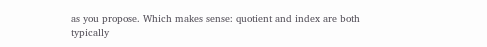as you propose. Which makes sense: quotient and index are both typically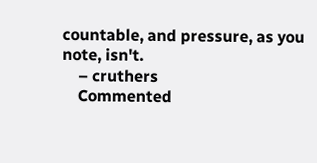countable, and pressure, as you note, isn't.
    – cruthers
    Commented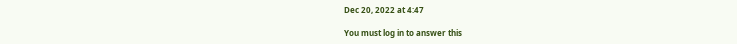Dec 20, 2022 at 4:47

You must log in to answer this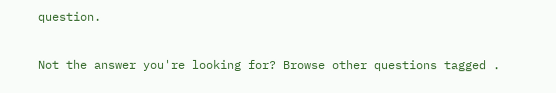question.

Not the answer you're looking for? Browse other questions tagged .